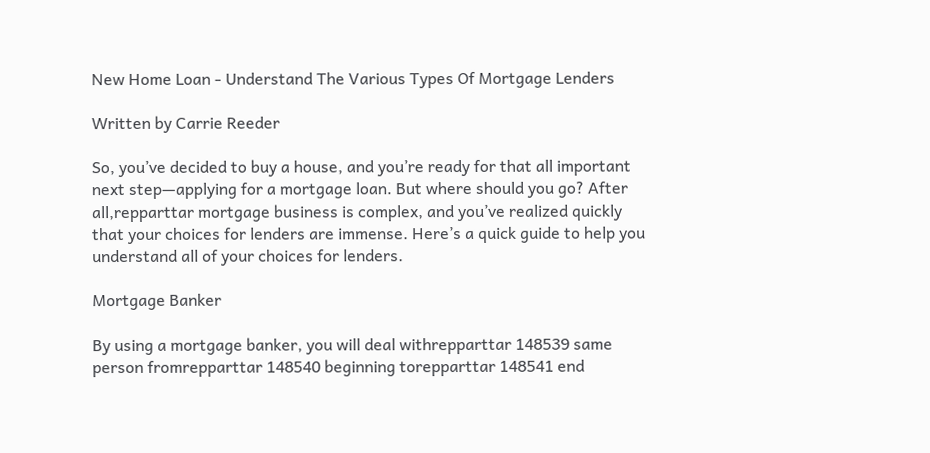New Home Loan - Understand The Various Types Of Mortgage Lenders

Written by Carrie Reeder

So, you’ve decided to buy a house, and you’re ready for that all important next step—applying for a mortgage loan. But where should you go? After all,repparttar mortgage business is complex, and you’ve realized quickly that your choices for lenders are immense. Here’s a quick guide to help you understand all of your choices for lenders.

Mortgage Banker

By using a mortgage banker, you will deal withrepparttar 148539 same person fromrepparttar 148540 beginning torepparttar 148541 end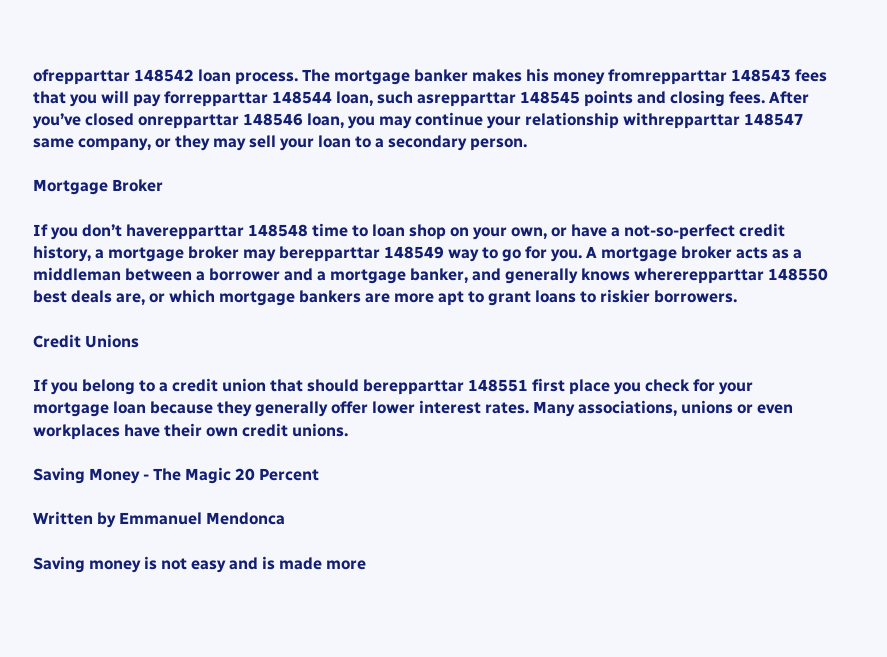ofrepparttar 148542 loan process. The mortgage banker makes his money fromrepparttar 148543 fees that you will pay forrepparttar 148544 loan, such asrepparttar 148545 points and closing fees. After you’ve closed onrepparttar 148546 loan, you may continue your relationship withrepparttar 148547 same company, or they may sell your loan to a secondary person.

Mortgage Broker

If you don’t haverepparttar 148548 time to loan shop on your own, or have a not-so-perfect credit history, a mortgage broker may berepparttar 148549 way to go for you. A mortgage broker acts as a middleman between a borrower and a mortgage banker, and generally knows whererepparttar 148550 best deals are, or which mortgage bankers are more apt to grant loans to riskier borrowers.

Credit Unions

If you belong to a credit union that should berepparttar 148551 first place you check for your mortgage loan because they generally offer lower interest rates. Many associations, unions or even workplaces have their own credit unions.

Saving Money - The Magic 20 Percent

Written by Emmanuel Mendonca

Saving money is not easy and is made more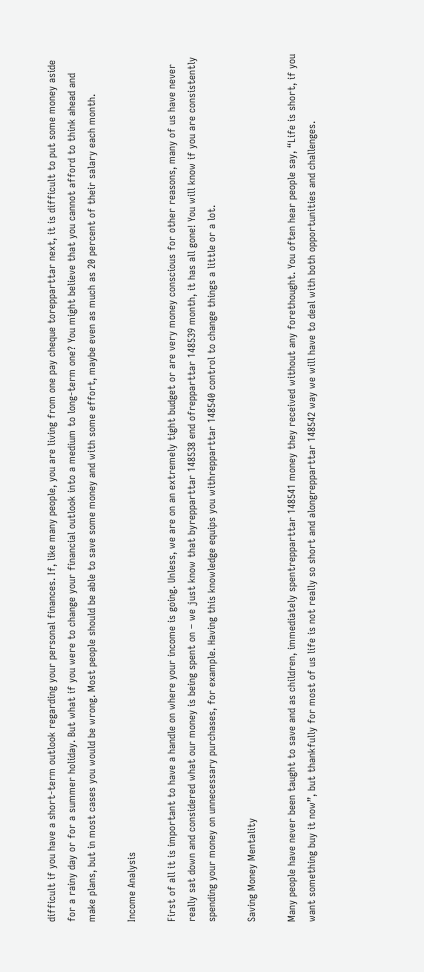difficult if you have a short-term outlook regarding your personal finances. If, like many people, you are living from one pay cheque torepparttar next, it is difficult to put some money aside for a rainy day or for a summer holiday. But what if you were to change your financial outlook into a medium to long-term one? You might believe that you cannot afford to think ahead and make plans, but in most cases you would be wrong. Most people should be able to save some money and with some effort, maybe even as much as 20 percent of their salary each month.

Income Analysis

First of all it is important to have a handle on where your income is going. Unless, we are on an extremely tight budget or are very money conscious for other reasons, many of us have never really sat down and considered what our money is being spent on – we just know that byrepparttar 148538 end ofrepparttar 148539 month, it has all gone! You will know if you are consistently spending your money on unnecessary purchases, for example. Having this knowledge equips you withrepparttar 148540 control to change things a little or a lot.

Saving Money Mentality

Many people have never been taught to save and as children, immediately spentrepparttar 148541 money they received without any forethought. You often hear people say, “Life is short, if you want something buy it now”, but thankfully for most of us life is not really so short and alongrepparttar 148542 way we will have to deal with both opportunities and challenges.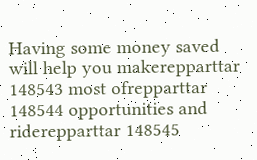Having some money saved will help you makerepparttar 148543 most ofrepparttar 148544 opportunities and riderepparttar 148545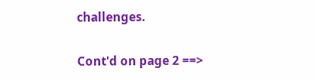challenges.

Cont'd on page 2 ==>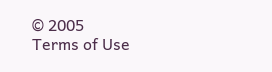© 2005
Terms of Use